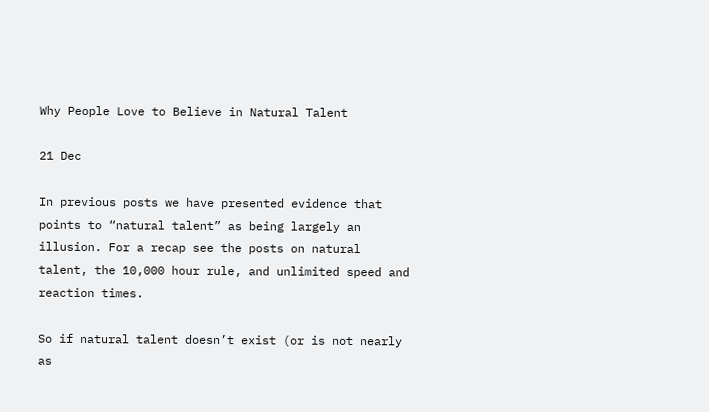Why People Love to Believe in Natural Talent

21 Dec

In previous posts we have presented evidence that points to “natural talent” as being largely an illusion. For a recap see the posts on natural talent, the 10,000 hour rule, and unlimited speed and reaction times.

So if natural talent doesn’t exist (or is not nearly as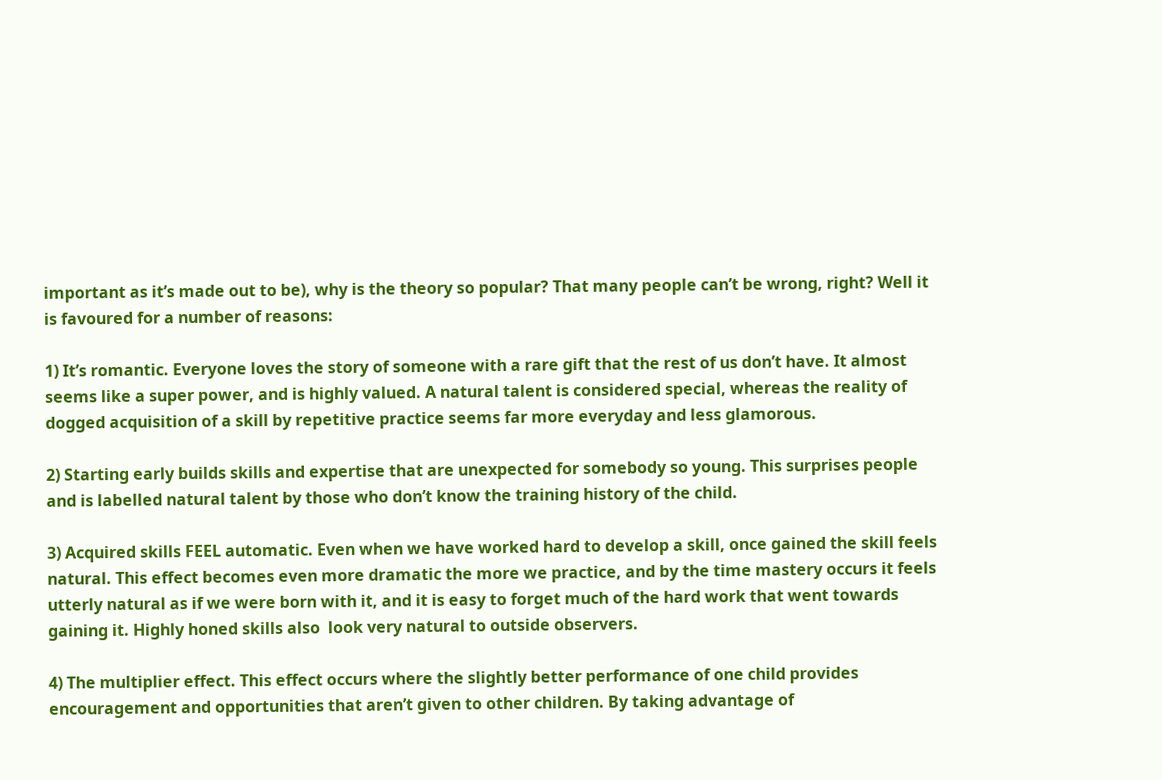important as it’s made out to be), why is the theory so popular? That many people can’t be wrong, right? Well it is favoured for a number of reasons:

1) It’s romantic. Everyone loves the story of someone with a rare gift that the rest of us don’t have. It almost seems like a super power, and is highly valued. A natural talent is considered special, whereas the reality of dogged acquisition of a skill by repetitive practice seems far more everyday and less glamorous.

2) Starting early builds skills and expertise that are unexpected for somebody so young. This surprises people and is labelled natural talent by those who don’t know the training history of the child.

3) Acquired skills FEEL automatic. Even when we have worked hard to develop a skill, once gained the skill feels natural. This effect becomes even more dramatic the more we practice, and by the time mastery occurs it feels utterly natural as if we were born with it, and it is easy to forget much of the hard work that went towards gaining it. Highly honed skills also  look very natural to outside observers.

4) The multiplier effect. This effect occurs where the slightly better performance of one child provides encouragement and opportunities that aren’t given to other children. By taking advantage of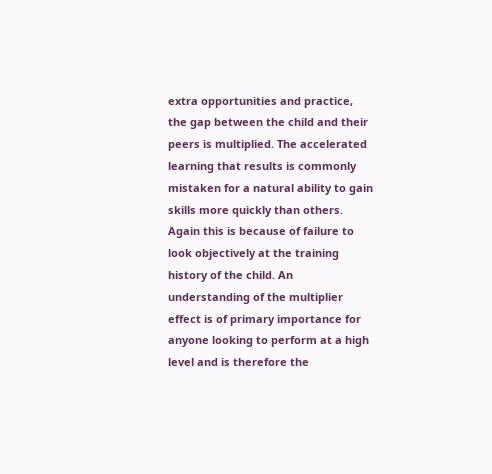extra opportunities and practice, the gap between the child and their peers is multiplied. The accelerated learning that results is commonly mistaken for a natural ability to gain skills more quickly than others. Again this is because of failure to look objectively at the training history of the child. An understanding of the multiplier effect is of primary importance for anyone looking to perform at a high level and is therefore the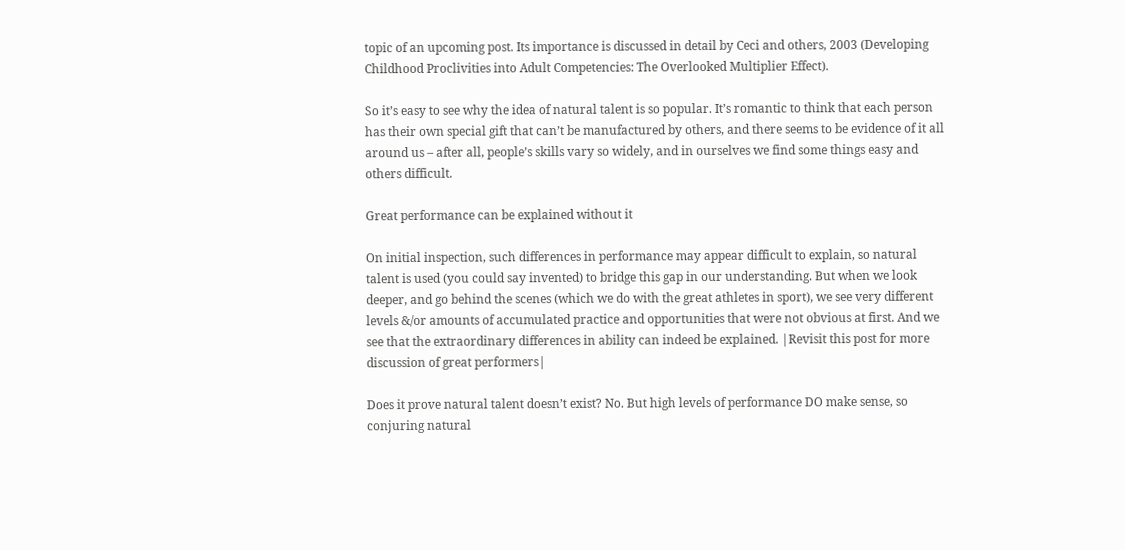topic of an upcoming post. Its importance is discussed in detail by Ceci and others, 2003 (Developing Childhood Proclivities into Adult Competencies: The Overlooked Multiplier Effect).

So it’s easy to see why the idea of natural talent is so popular. It’s romantic to think that each person has their own special gift that can’t be manufactured by others, and there seems to be evidence of it all around us – after all, people’s skills vary so widely, and in ourselves we find some things easy and others difficult.

Great performance can be explained without it

On initial inspection, such differences in performance may appear difficult to explain, so natural talent is used (you could say invented) to bridge this gap in our understanding. But when we look deeper, and go behind the scenes (which we do with the great athletes in sport), we see very different levels &/or amounts of accumulated practice and opportunities that were not obvious at first. And we see that the extraordinary differences in ability can indeed be explained. |Revisit this post for more discussion of great performers|

Does it prove natural talent doesn’t exist? No. But high levels of performance DO make sense, so conjuring natural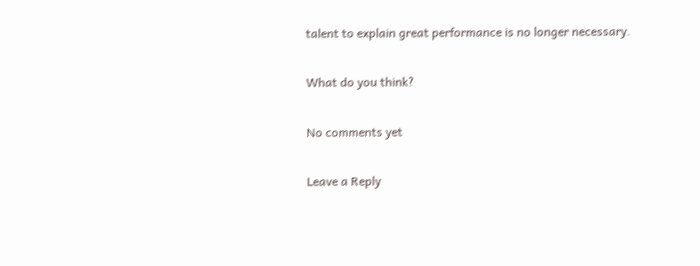talent to explain great performance is no longer necessary.

What do you think?

No comments yet

Leave a Reply